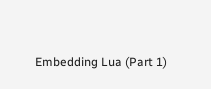Embedding Lua (Part 1)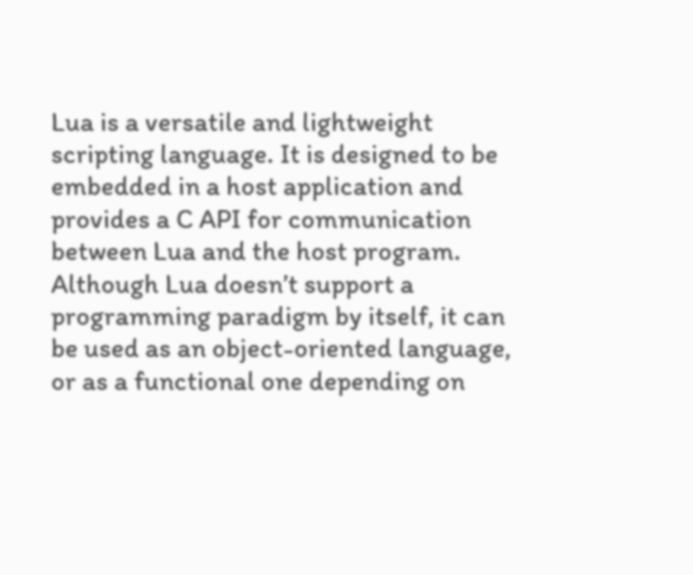Lua is a versatile and lightweight scripting language. It is designed to be embedded in a host application and provides a C API for communication between Lua and the host program. Although Lua doesn’t support a programming paradigm by itself, it can be used as an object-oriented language, or as a functional one depending on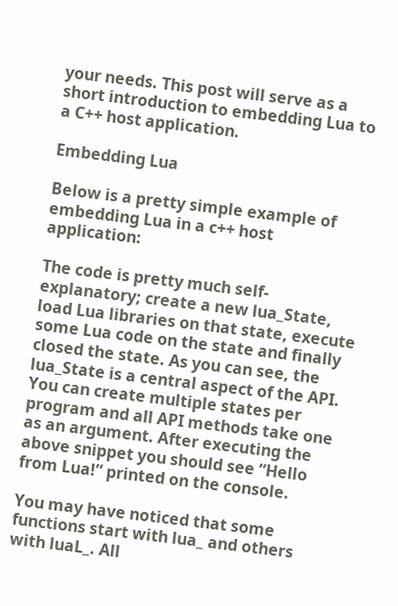your needs. This post will serve as a short introduction to embedding Lua to a C++ host application.

Embedding Lua

Below is a pretty simple example of embedding Lua in a c++ host application:

The code is pretty much self-explanatory; create a new lua_State, load Lua libraries on that state, execute some Lua code on the state and finally closed the state. As you can see, the lua_State is a central aspect of the API. You can create multiple states per program and all API methods take one as an argument. After executing the above snippet you should see “Hello from Lua!” printed on the console.

You may have noticed that some functions start with lua_ and others with luaL_. All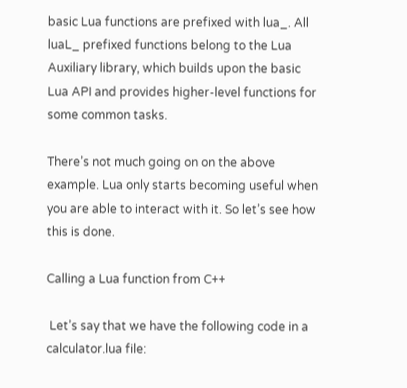basic Lua functions are prefixed with lua_. All luaL_ prefixed functions belong to the Lua Auxiliary library, which builds upon the basic Lua API and provides higher-level functions for some common tasks.

There’s not much going on on the above example. Lua only starts becoming useful when you are able to interact with it. So let’s see how this is done.

Calling a Lua function from C++

 Let’s say that we have the following code in a calculator.lua file: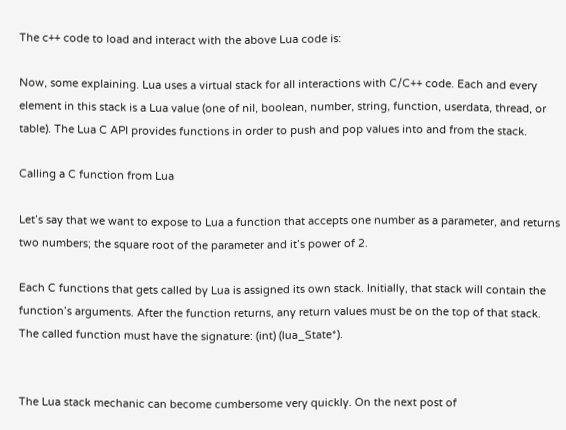The c++ code to load and interact with the above Lua code is:

Now, some explaining. Lua uses a virtual stack for all interactions with C/C++ code. Each and every element in this stack is a Lua value (one of nil, boolean, number, string, function, userdata, thread, or table). The Lua C API provides functions in order to push and pop values into and from the stack.

Calling a C function from Lua

Let’s say that we want to expose to Lua a function that accepts one number as a parameter, and returns two numbers; the square root of the parameter and it’s power of 2.

Each C functions that gets called by Lua is assigned its own stack. Initially, that stack will contain the function’s arguments. After the function returns, any return values must be on the top of that stack. The called function must have the signature: (int) (lua_State*).


The Lua stack mechanic can become cumbersome very quickly. On the next post of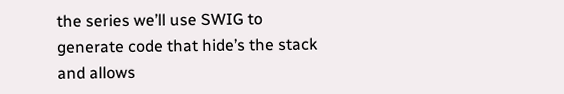the series we’ll use SWIG to generate code that hide’s the stack and allows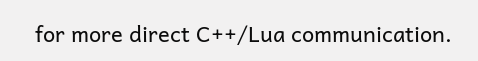for more direct C++/Lua communication.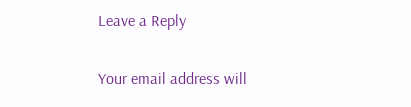Leave a Reply

Your email address will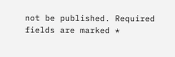not be published. Required fields are marked *